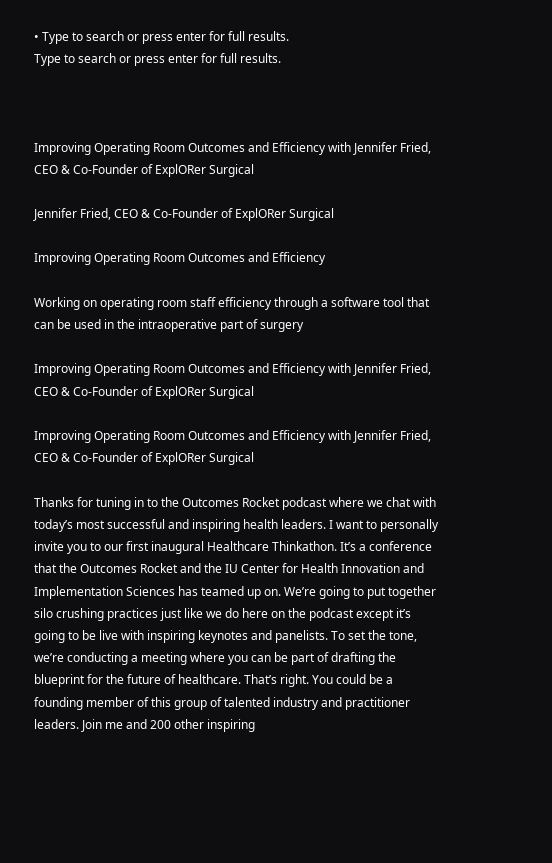• Type to search or press enter for full results.
Type to search or press enter for full results.



Improving Operating Room Outcomes and Efficiency with Jennifer Fried, CEO & Co-Founder of ExplORer Surgical

Jennifer Fried, CEO & Co-Founder of ExplORer Surgical

Improving Operating Room Outcomes and Efficiency

Working on operating room staff efficiency through a software tool that can be used in the intraoperative part of surgery

Improving Operating Room Outcomes and Efficiency with Jennifer Fried, CEO & Co-Founder of ExplORer Surgical

Improving Operating Room Outcomes and Efficiency with Jennifer Fried, CEO & Co-Founder of ExplORer Surgical

Thanks for tuning in to the Outcomes Rocket podcast where we chat with today’s most successful and inspiring health leaders. I want to personally invite you to our first inaugural Healthcare Thinkathon. It’s a conference that the Outcomes Rocket and the IU Center for Health Innovation and Implementation Sciences has teamed up on. We’re going to put together silo crushing practices just like we do here on the podcast except it’s going to be live with inspiring keynotes and panelists. To set the tone, we’re conducting a meeting where you can be part of drafting the blueprint for the future of healthcare. That’s right. You could be a founding member of this group of talented industry and practitioner leaders. Join me and 200 other inspiring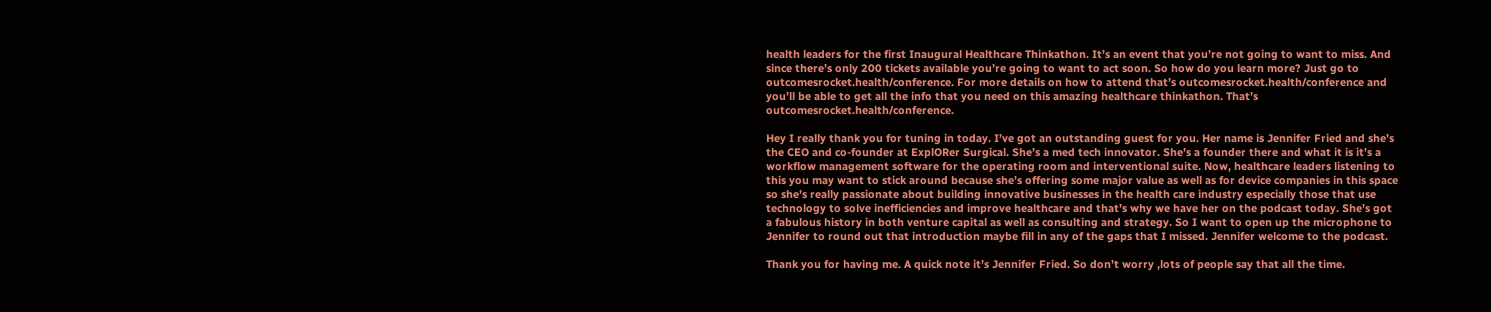health leaders for the first Inaugural Healthcare Thinkathon. It’s an event that you’re not going to want to miss. And since there’s only 200 tickets available you’re going to want to act soon. So how do you learn more? Just go to outcomesrocket.health/conference. For more details on how to attend that’s outcomesrocket.health/conference and you’ll be able to get all the info that you need on this amazing healthcare thinkathon. That’s outcomesrocket.health/conference.

Hey I really thank you for tuning in today. I’ve got an outstanding guest for you. Her name is Jennifer Fried and she’s the CEO and co-founder at ExplORer Surgical. She’s a med tech innovator. She’s a founder there and what it is it’s a workflow management software for the operating room and interventional suite. Now, healthcare leaders listening to this you may want to stick around because she’s offering some major value as well as for device companies in this space so she’s really passionate about building innovative businesses in the health care industry especially those that use technology to solve inefficiencies and improve healthcare and that’s why we have her on the podcast today. She’s got a fabulous history in both venture capital as well as consulting and strategy. So I want to open up the microphone to Jennifer to round out that introduction maybe fill in any of the gaps that I missed. Jennifer welcome to the podcast.

Thank you for having me. A quick note it’s Jennifer Fried. So don’t worry ,lots of people say that all the time.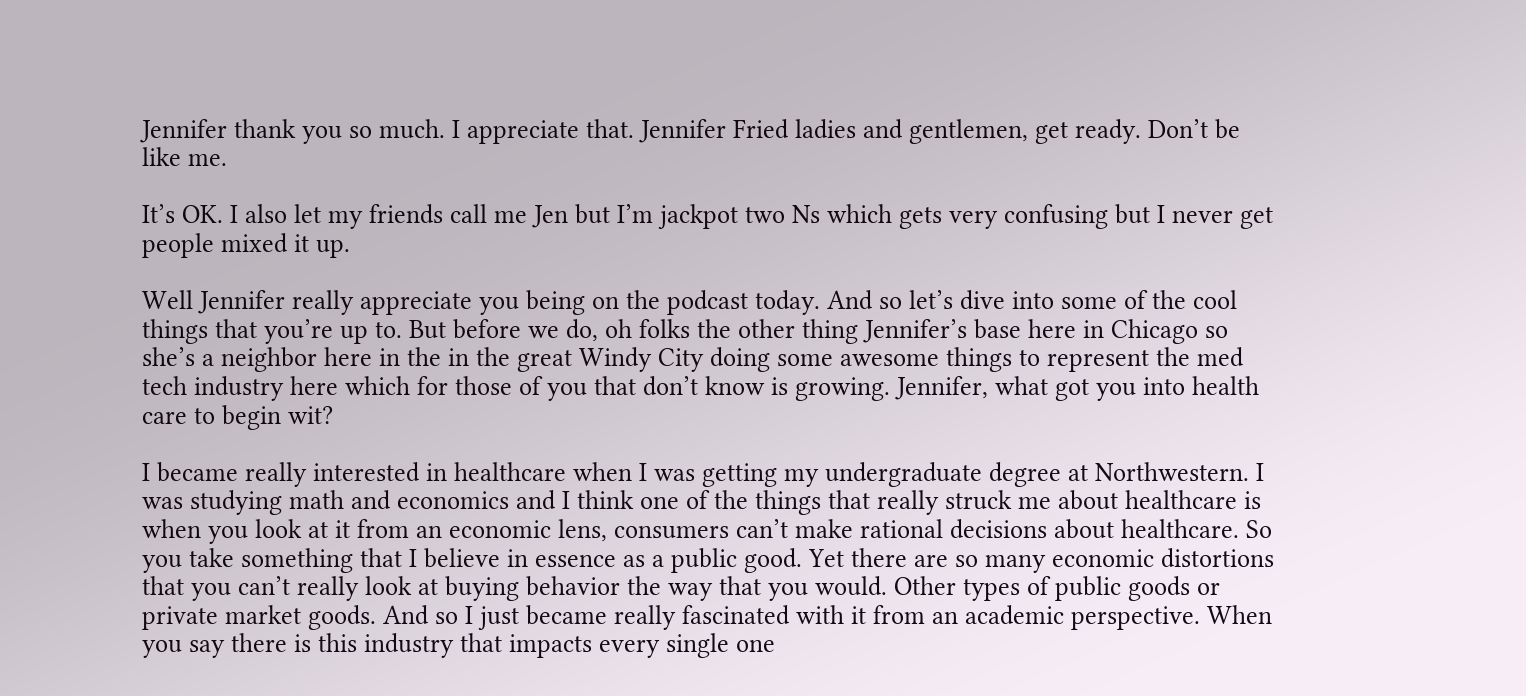Jennifer thank you so much. I appreciate that. Jennifer Fried ladies and gentlemen, get ready. Don’t be like me.

It’s OK. I also let my friends call me Jen but I’m jackpot two Ns which gets very confusing but I never get people mixed it up.

Well Jennifer really appreciate you being on the podcast today. And so let’s dive into some of the cool things that you’re up to. But before we do, oh folks the other thing Jennifer’s base here in Chicago so she’s a neighbor here in the in the great Windy City doing some awesome things to represent the med tech industry here which for those of you that don’t know is growing. Jennifer, what got you into health care to begin wit?

I became really interested in healthcare when I was getting my undergraduate degree at Northwestern. I was studying math and economics and I think one of the things that really struck me about healthcare is when you look at it from an economic lens, consumers can’t make rational decisions about healthcare. So you take something that I believe in essence as a public good. Yet there are so many economic distortions that you can’t really look at buying behavior the way that you would. Other types of public goods or private market goods. And so I just became really fascinated with it from an academic perspective. When you say there is this industry that impacts every single one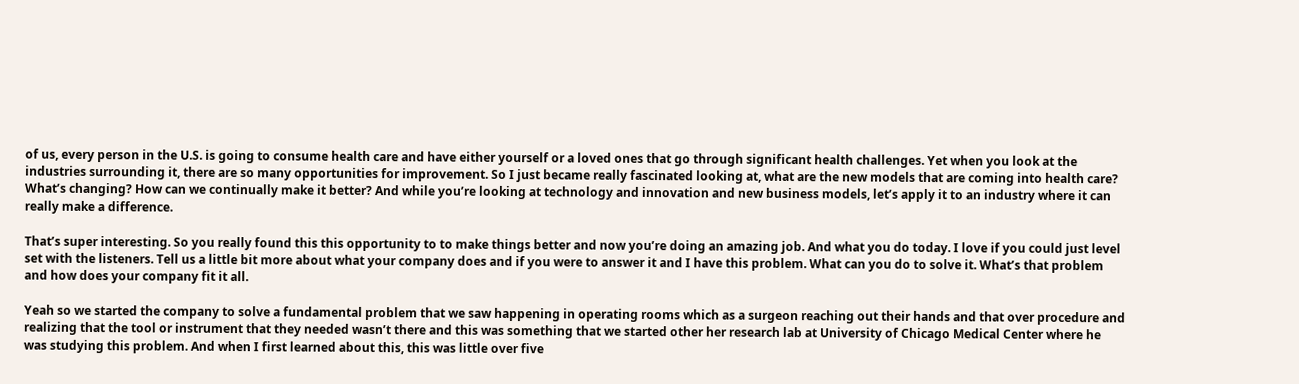of us, every person in the U.S. is going to consume health care and have either yourself or a loved ones that go through significant health challenges. Yet when you look at the industries surrounding it, there are so many opportunities for improvement. So I just became really fascinated looking at, what are the new models that are coming into health care? What’s changing? How can we continually make it better? And while you’re looking at technology and innovation and new business models, let’s apply it to an industry where it can really make a difference.

That’s super interesting. So you really found this this opportunity to to make things better and now you’re doing an amazing job. And what you do today. I love if you could just level set with the listeners. Tell us a little bit more about what your company does and if you were to answer it and I have this problem. What can you do to solve it. What’s that problem and how does your company fit it all.

Yeah so we started the company to solve a fundamental problem that we saw happening in operating rooms which as a surgeon reaching out their hands and that over procedure and realizing that the tool or instrument that they needed wasn’t there and this was something that we started other her research lab at University of Chicago Medical Center where he was studying this problem. And when I first learned about this, this was little over five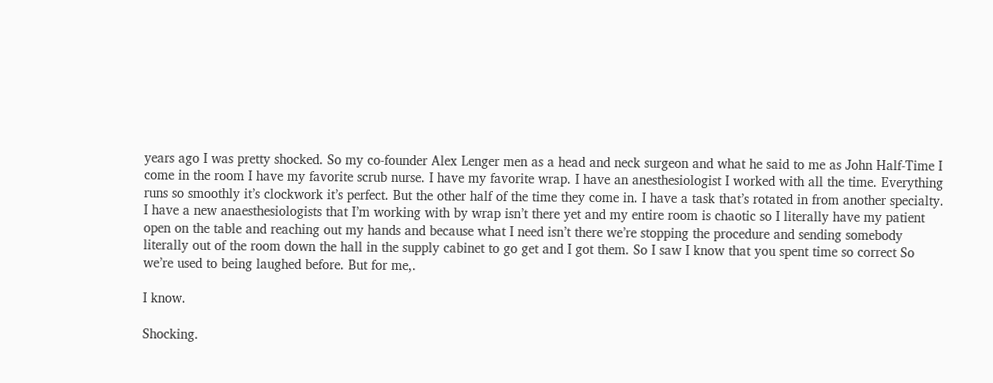years ago I was pretty shocked. So my co-founder Alex Lenger men as a head and neck surgeon and what he said to me as John Half-Time I come in the room I have my favorite scrub nurse. I have my favorite wrap. I have an anesthesiologist I worked with all the time. Everything runs so smoothly it’s clockwork it’s perfect. But the other half of the time they come in. I have a task that’s rotated in from another specialty. I have a new anaesthesiologists that I’m working with by wrap isn’t there yet and my entire room is chaotic so I literally have my patient open on the table and reaching out my hands and because what I need isn’t there we’re stopping the procedure and sending somebody literally out of the room down the hall in the supply cabinet to go get and I got them. So I saw I know that you spent time so correct So we’re used to being laughed before. But for me,.

I know.

Shocking.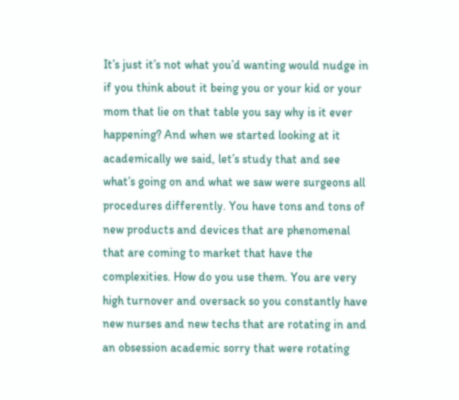It’s just it’s not what you’d wanting would nudge in if you think about it being you or your kid or your mom that lie on that table you say why is it ever happening? And when we started looking at it academically we said, let’s study that and see what’s going on and what we saw were surgeons all procedures differently. You have tons and tons of new products and devices that are phenomenal that are coming to market that have the complexities. How do you use them. You are very high turnover and oversack so you constantly have new nurses and new techs that are rotating in and an obsession academic sorry that were rotating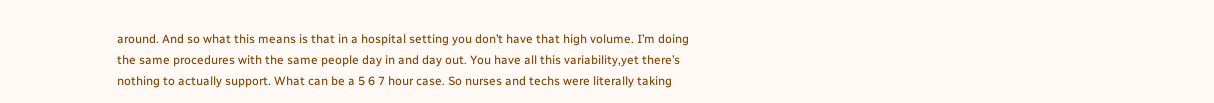around. And so what this means is that in a hospital setting you don’t have that high volume. I’m doing the same procedures with the same people day in and day out. You have all this variability,yet there’s nothing to actually support. What can be a 5 6 7 hour case. So nurses and techs were literally taking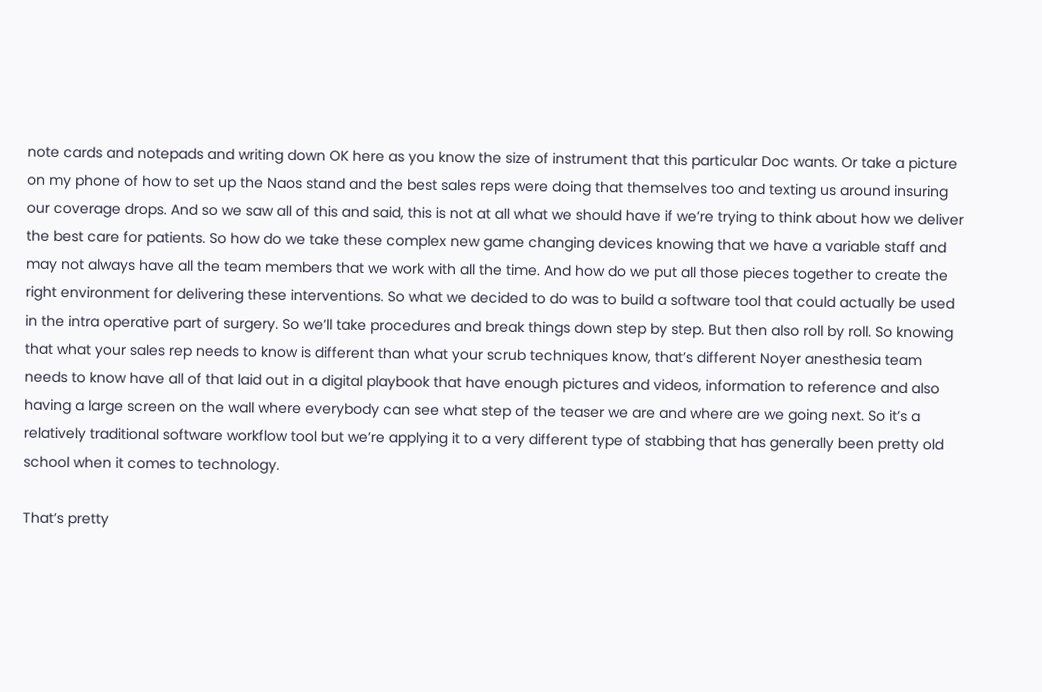note cards and notepads and writing down OK here as you know the size of instrument that this particular Doc wants. Or take a picture on my phone of how to set up the Naos stand and the best sales reps were doing that themselves too and texting us around insuring our coverage drops. And so we saw all of this and said, this is not at all what we should have if we’re trying to think about how we deliver the best care for patients. So how do we take these complex new game changing devices knowing that we have a variable staff and may not always have all the team members that we work with all the time. And how do we put all those pieces together to create the right environment for delivering these interventions. So what we decided to do was to build a software tool that could actually be used in the intra operative part of surgery. So we’ll take procedures and break things down step by step. But then also roll by roll. So knowing that what your sales rep needs to know is different than what your scrub techniques know, that’s different Noyer anesthesia team needs to know have all of that laid out in a digital playbook that have enough pictures and videos, information to reference and also having a large screen on the wall where everybody can see what step of the teaser we are and where are we going next. So it’s a relatively traditional software workflow tool but we’re applying it to a very different type of stabbing that has generally been pretty old school when it comes to technology.

That’s pretty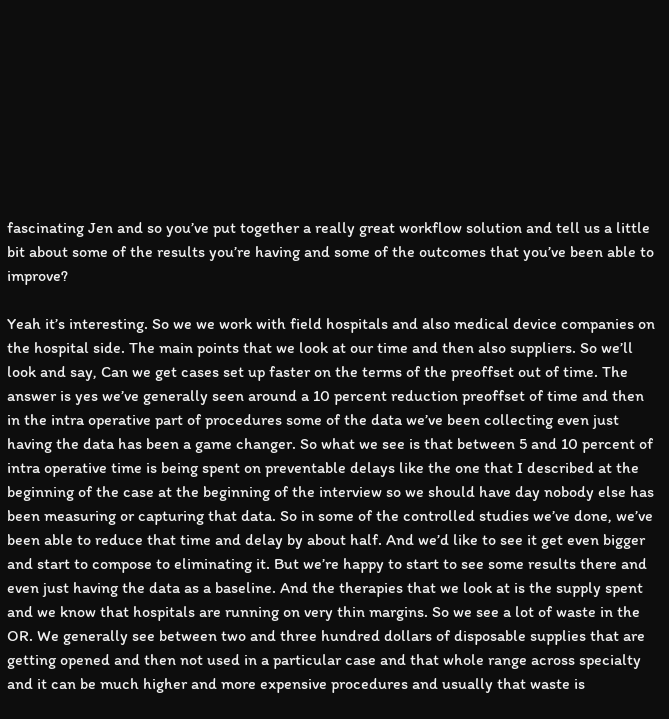fascinating Jen and so you’ve put together a really great workflow solution and tell us a little bit about some of the results you’re having and some of the outcomes that you’ve been able to improve?

Yeah it’s interesting. So we we work with field hospitals and also medical device companies on the hospital side. The main points that we look at our time and then also suppliers. So we’ll look and say, Can we get cases set up faster on the terms of the preoffset out of time. The answer is yes we’ve generally seen around a 10 percent reduction preoffset of time and then in the intra operative part of procedures some of the data we’ve been collecting even just having the data has been a game changer. So what we see is that between 5 and 10 percent of intra operative time is being spent on preventable delays like the one that I described at the beginning of the case at the beginning of the interview so we should have day nobody else has been measuring or capturing that data. So in some of the controlled studies we’ve done, we’ve been able to reduce that time and delay by about half. And we’d like to see it get even bigger and start to compose to eliminating it. But we’re happy to start to see some results there and even just having the data as a baseline. And the therapies that we look at is the supply spent and we know that hospitals are running on very thin margins. So we see a lot of waste in the OR. We generally see between two and three hundred dollars of disposable supplies that are getting opened and then not used in a particular case and that whole range across specialty and it can be much higher and more expensive procedures and usually that waste is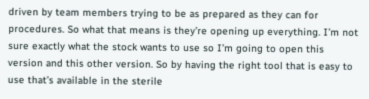driven by team members trying to be as prepared as they can for procedures. So what that means is they’re opening up everything. I’m not sure exactly what the stock wants to use so I’m going to open this version and this other version. So by having the right tool that is easy to use that’s available in the sterile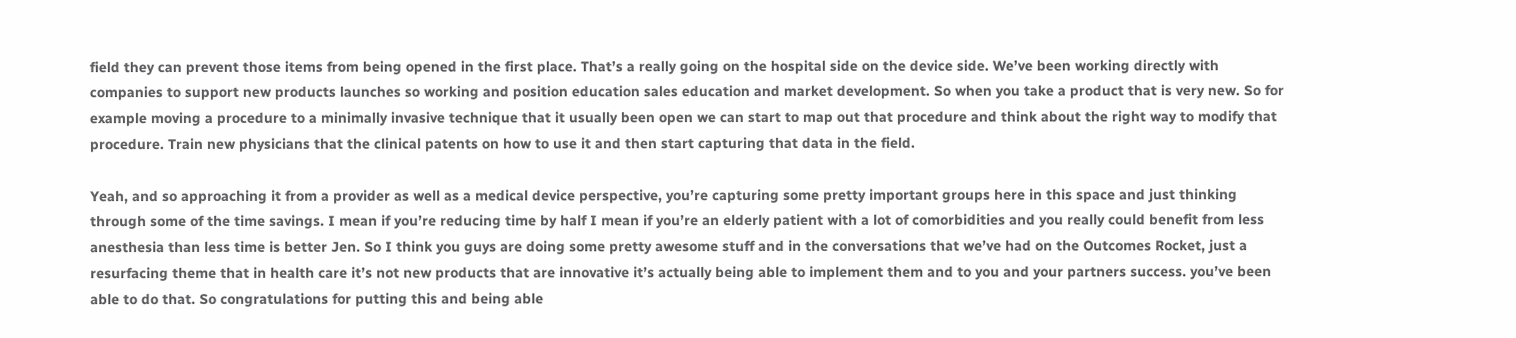field they can prevent those items from being opened in the first place. That’s a really going on the hospital side on the device side. We’ve been working directly with companies to support new products launches so working and position education sales education and market development. So when you take a product that is very new. So for example moving a procedure to a minimally invasive technique that it usually been open we can start to map out that procedure and think about the right way to modify that procedure. Train new physicians that the clinical patents on how to use it and then start capturing that data in the field.

Yeah, and so approaching it from a provider as well as a medical device perspective, you’re capturing some pretty important groups here in this space and just thinking through some of the time savings. I mean if you’re reducing time by half I mean if you’re an elderly patient with a lot of comorbidities and you really could benefit from less anesthesia than less time is better Jen. So I think you guys are doing some pretty awesome stuff and in the conversations that we’ve had on the Outcomes Rocket, just a resurfacing theme that in health care it’s not new products that are innovative it’s actually being able to implement them and to you and your partners success. you’ve been able to do that. So congratulations for putting this and being able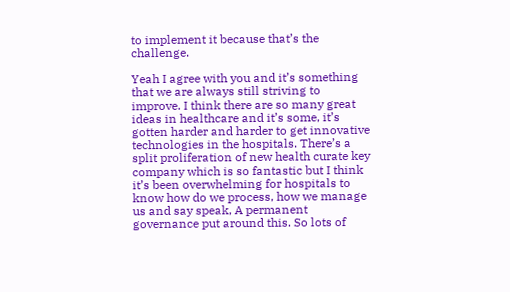to implement it because that’s the challenge.

Yeah I agree with you and it’s something that we are always still striving to improve. I think there are so many great ideas in healthcare and it’s some, it’s gotten harder and harder to get innovative technologies in the hospitals. There’s a split proliferation of new health curate key company which is so fantastic but I think it’s been overwhelming for hospitals to know how do we process, how we manage us and say speak, A permanent governance put around this. So lots of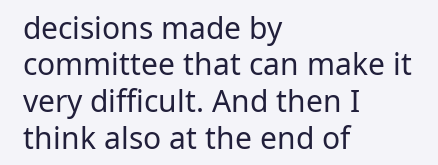decisions made by committee that can make it very difficult. And then I think also at the end of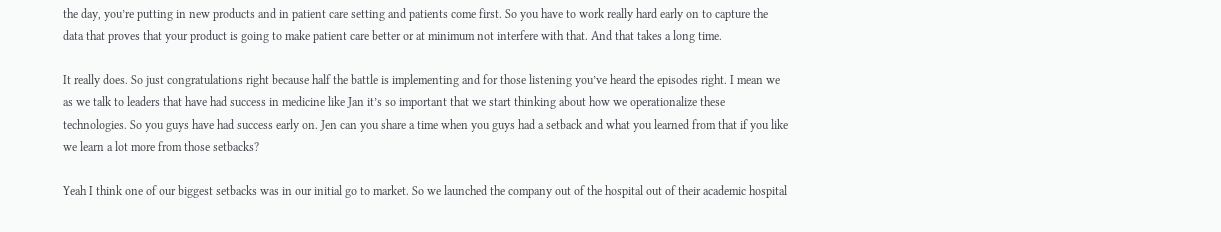the day, you’re putting in new products and in patient care setting and patients come first. So you have to work really hard early on to capture the data that proves that your product is going to make patient care better or at minimum not interfere with that. And that takes a long time.

It really does. So just congratulations right because half the battle is implementing and for those listening you’ve heard the episodes right. I mean we as we talk to leaders that have had success in medicine like Jan it’s so important that we start thinking about how we operationalize these technologies. So you guys have had success early on. Jen can you share a time when you guys had a setback and what you learned from that if you like we learn a lot more from those setbacks?

Yeah I think one of our biggest setbacks was in our initial go to market. So we launched the company out of the hospital out of their academic hospital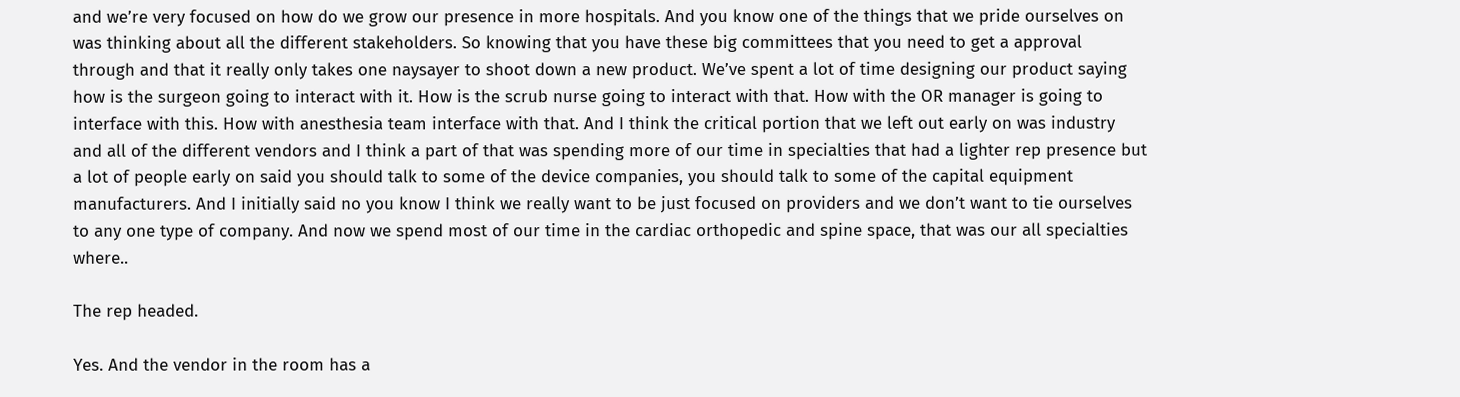and we’re very focused on how do we grow our presence in more hospitals. And you know one of the things that we pride ourselves on was thinking about all the different stakeholders. So knowing that you have these big committees that you need to get a approval through and that it really only takes one naysayer to shoot down a new product. We’ve spent a lot of time designing our product saying how is the surgeon going to interact with it. How is the scrub nurse going to interact with that. How with the OR manager is going to interface with this. How with anesthesia team interface with that. And I think the critical portion that we left out early on was industry and all of the different vendors and I think a part of that was spending more of our time in specialties that had a lighter rep presence but a lot of people early on said you should talk to some of the device companies, you should talk to some of the capital equipment manufacturers. And I initially said no you know I think we really want to be just focused on providers and we don’t want to tie ourselves to any one type of company. And now we spend most of our time in the cardiac orthopedic and spine space, that was our all specialties where..

The rep headed.

Yes. And the vendor in the room has a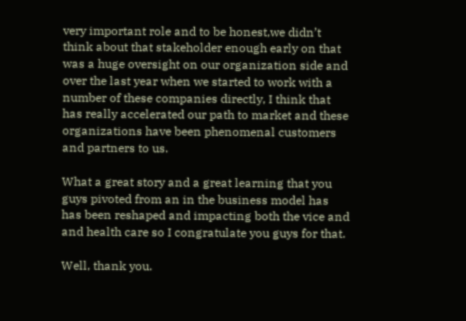very important role and to be honest,we didn’t think about that stakeholder enough early on that was a huge oversight on our organization side and over the last year when we started to work with a number of these companies directly, I think that has really accelerated our path to market and these organizations have been phenomenal customers and partners to us.

What a great story and a great learning that you guys pivoted from an in the business model has has been reshaped and impacting both the vice and and health care so I congratulate you guys for that.

Well, thank you.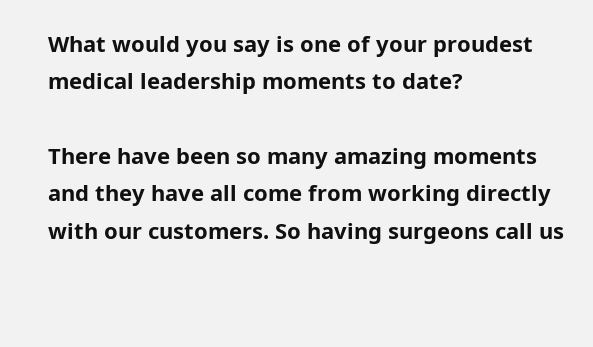What would you say is one of your proudest medical leadership moments to date?

There have been so many amazing moments and they have all come from working directly with our customers. So having surgeons call us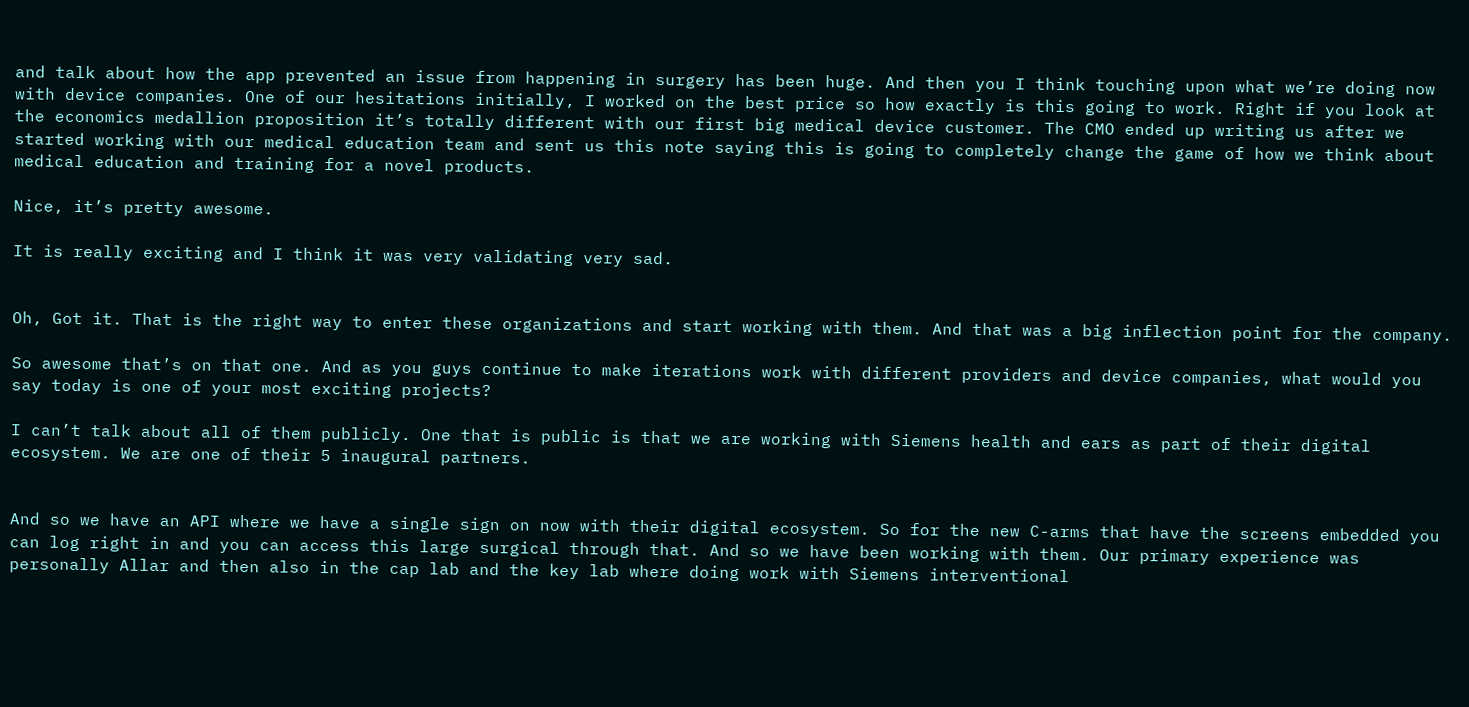and talk about how the app prevented an issue from happening in surgery has been huge. And then you I think touching upon what we’re doing now with device companies. One of our hesitations initially, I worked on the best price so how exactly is this going to work. Right if you look at the economics medallion proposition it’s totally different with our first big medical device customer. The CMO ended up writing us after we started working with our medical education team and sent us this note saying this is going to completely change the game of how we think about medical education and training for a novel products.

Nice, it’s pretty awesome.

It is really exciting and I think it was very validating very sad.


Oh, Got it. That is the right way to enter these organizations and start working with them. And that was a big inflection point for the company.

So awesome that’s on that one. And as you guys continue to make iterations work with different providers and device companies, what would you say today is one of your most exciting projects?

I can’t talk about all of them publicly. One that is public is that we are working with Siemens health and ears as part of their digital ecosystem. We are one of their 5 inaugural partners.


And so we have an API where we have a single sign on now with their digital ecosystem. So for the new C-arms that have the screens embedded you can log right in and you can access this large surgical through that. And so we have been working with them. Our primary experience was personally Allar and then also in the cap lab and the key lab where doing work with Siemens interventional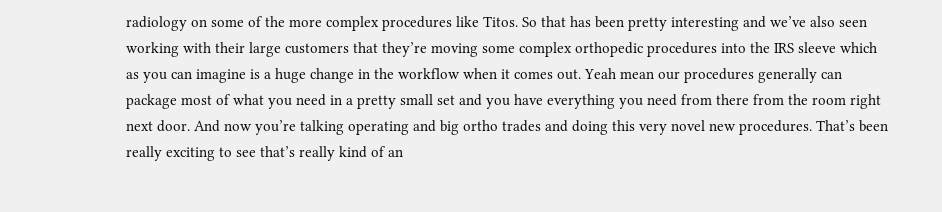radiology on some of the more complex procedures like Titos. So that has been pretty interesting and we’ve also seen working with their large customers that they’re moving some complex orthopedic procedures into the IRS sleeve which as you can imagine is a huge change in the workflow when it comes out. Yeah mean our procedures generally can package most of what you need in a pretty small set and you have everything you need from there from the room right next door. And now you’re talking operating and big ortho trades and doing this very novel new procedures. That’s been really exciting to see that’s really kind of an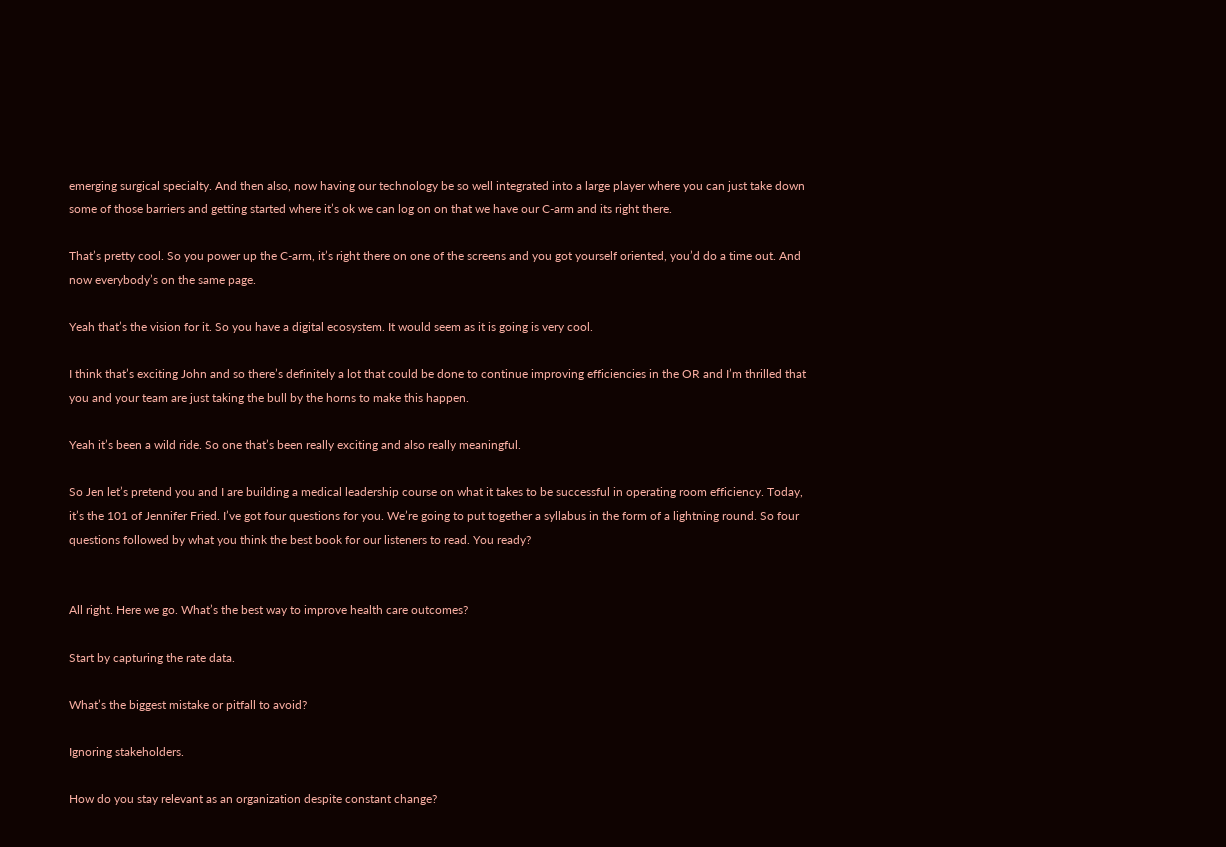emerging surgical specialty. And then also, now having our technology be so well integrated into a large player where you can just take down some of those barriers and getting started where it’s ok we can log on on that we have our C-arm and its right there.

That’s pretty cool. So you power up the C-arm, it’s right there on one of the screens and you got yourself oriented, you’d do a time out. And now everybody’s on the same page.

Yeah that’s the vision for it. So you have a digital ecosystem. It would seem as it is going is very cool.

I think that’s exciting John and so there’s definitely a lot that could be done to continue improving efficiencies in the OR and I’m thrilled that you and your team are just taking the bull by the horns to make this happen.

Yeah it’s been a wild ride. So one that’s been really exciting and also really meaningful.

So Jen let’s pretend you and I are building a medical leadership course on what it takes to be successful in operating room efficiency. Today, it’s the 101 of Jennifer Fried. I’ve got four questions for you. We’re going to put together a syllabus in the form of a lightning round. So four questions followed by what you think the best book for our listeners to read. You ready?


All right. Here we go. What’s the best way to improve health care outcomes?

Start by capturing the rate data.

What’s the biggest mistake or pitfall to avoid?

Ignoring stakeholders.

How do you stay relevant as an organization despite constant change?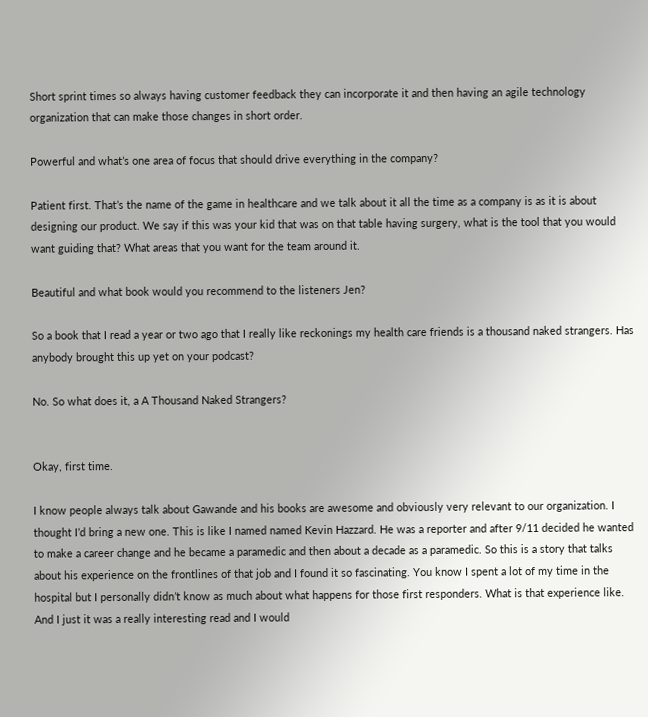Short sprint times so always having customer feedback they can incorporate it and then having an agile technology organization that can make those changes in short order.

Powerful and what’s one area of focus that should drive everything in the company?

Patient first. That’s the name of the game in healthcare and we talk about it all the time as a company is as it is about designing our product. We say if this was your kid that was on that table having surgery, what is the tool that you would want guiding that? What areas that you want for the team around it.

Beautiful and what book would you recommend to the listeners Jen?

So a book that I read a year or two ago that I really like reckonings my health care friends is a thousand naked strangers. Has anybody brought this up yet on your podcast?

No. So what does it, a A Thousand Naked Strangers?


Okay, first time.

I know people always talk about Gawande and his books are awesome and obviously very relevant to our organization. I thought I’d bring a new one. This is like I named named Kevin Hazzard. He was a reporter and after 9/11 decided he wanted to make a career change and he became a paramedic and then about a decade as a paramedic. So this is a story that talks about his experience on the frontlines of that job and I found it so fascinating. You know I spent a lot of my time in the hospital but I personally didn’t know as much about what happens for those first responders. What is that experience like. And I just it was a really interesting read and I would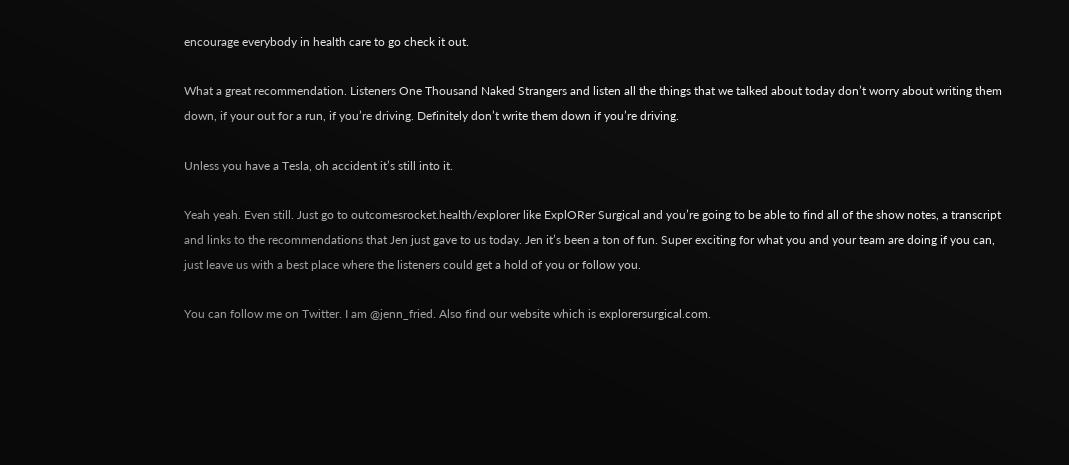encourage everybody in health care to go check it out.

What a great recommendation. Listeners One Thousand Naked Strangers and listen all the things that we talked about today don’t worry about writing them down, if your out for a run, if you’re driving. Definitely don’t write them down if you’re driving.

Unless you have a Tesla, oh accident it’s still into it.

Yeah yeah. Even still. Just go to outcomesrocket.health/explorer like ExplORer Surgical and you’re going to be able to find all of the show notes, a transcript and links to the recommendations that Jen just gave to us today. Jen it’s been a ton of fun. Super exciting for what you and your team are doing if you can, just leave us with a best place where the listeners could get a hold of you or follow you.

You can follow me on Twitter. I am @jenn_fried. Also find our website which is explorersurgical.com.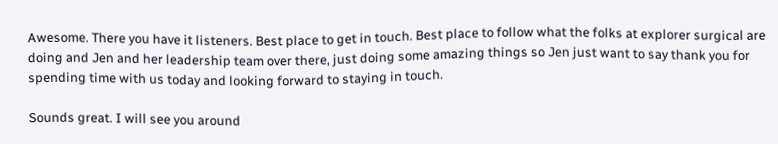Awesome. There you have it listeners. Best place to get in touch. Best place to follow what the folks at explorer surgical are doing and Jen and her leadership team over there, just doing some amazing things so Jen just want to say thank you for spending time with us today and looking forward to staying in touch.

Sounds great. I will see you around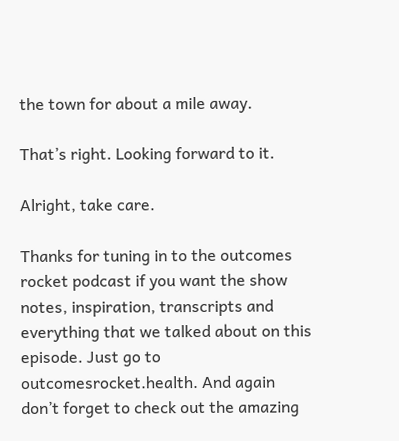the town for about a mile away.

That’s right. Looking forward to it.

Alright, take care.

Thanks for tuning in to the outcomes rocket podcast if you want the show notes, inspiration, transcripts and everything that we talked about on this episode. Just go to outcomesrocket.health. And again don’t forget to check out the amazing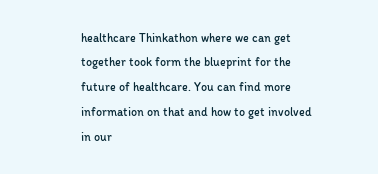healthcare Thinkathon where we can get together took form the blueprint for the future of healthcare. You can find more information on that and how to get involved in our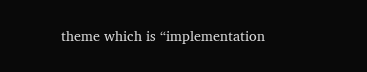theme which is “implementation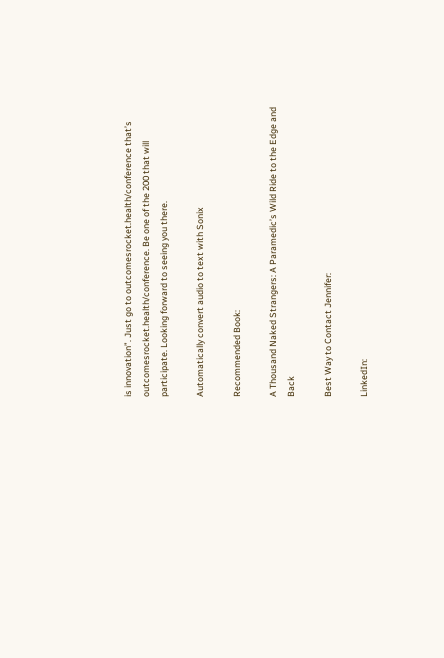is innovation”. Just go to outcomesrocket.health/conference that’s outcomesrocket.health/conference. Be one of the 200 that will participate. Looking forward to seeing you there.

Automatically convert audio to text with Sonix

Recommended Book:

A Thousand Naked Strangers: A Paramedic’s Wild Ride to the Edge and Back

Best Way to Contact Jennifer:

LinkedIn: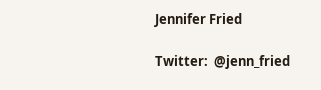Jennifer Fried

Twitter:  @jenn_fried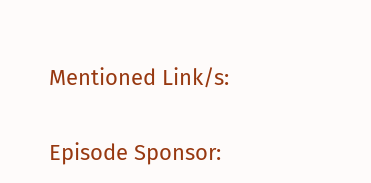Mentioned Link/s:


Episode Sponsor: